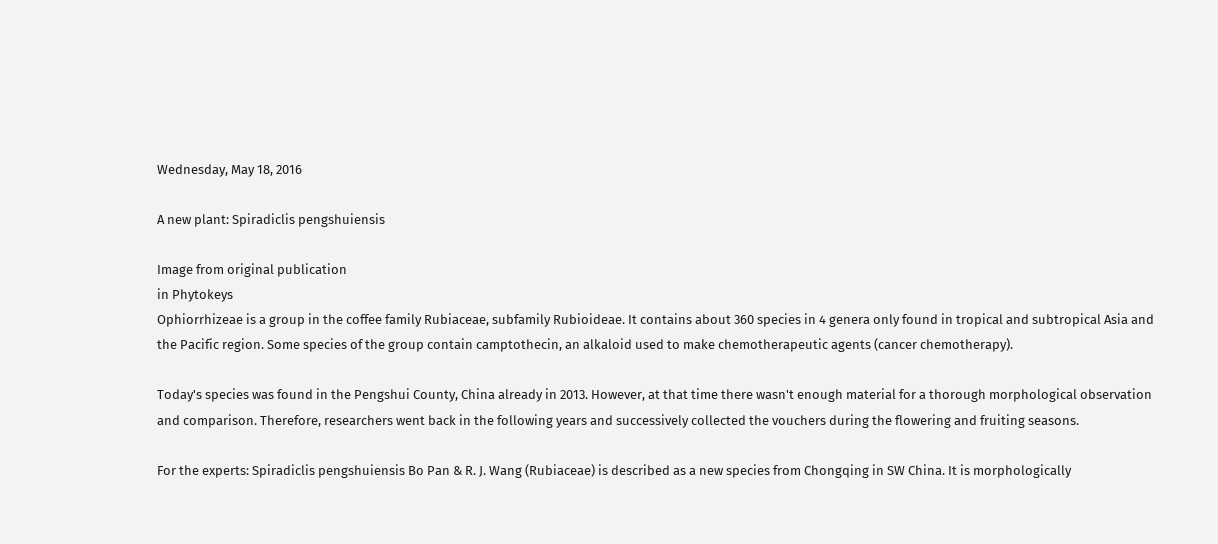Wednesday, May 18, 2016

A new plant: Spiradiclis pengshuiensis

Image from original publication
in Phytokeys
Ophiorrhizeae is a group in the coffee family Rubiaceae, subfamily Rubioideae. It contains about 360 species in 4 genera only found in tropical and subtropical Asia and the Pacific region. Some species of the group contain camptothecin, an alkaloid used to make chemotherapeutic agents (cancer chemotherapy).

Today's species was found in the Pengshui County, China already in 2013. However, at that time there wasn't enough material for a thorough morphological observation and comparison. Therefore, researchers went back in the following years and successively collected the vouchers during the flowering and fruiting seasons.

For the experts: Spiradiclis pengshuiensis Bo Pan & R. J. Wang (Rubiaceae) is described as a new species from Chongqing in SW China. It is morphologically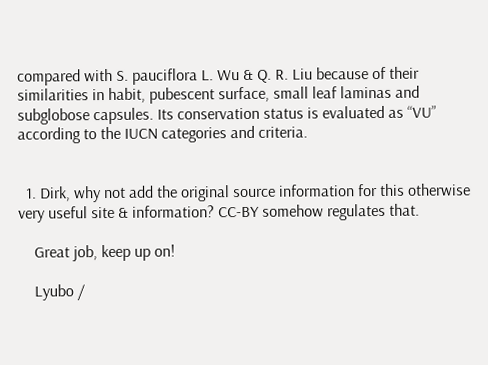compared with S. pauciflora L. Wu & Q. R. Liu because of their similarities in habit, pubescent surface, small leaf laminas and subglobose capsules. Its conservation status is evaluated as “VU” according to the IUCN categories and criteria.


  1. Dirk, why not add the original source information for this otherwise very useful site & information? CC-BY somehow regulates that.

    Great job, keep up on!

    Lyubo /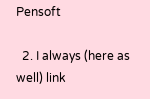Pensoft

  2. I always (here as well) link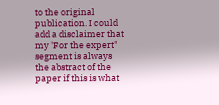to the original publication. I could add a disclaimer that my 'For the expert" segment is always the abstract of the paper if this is what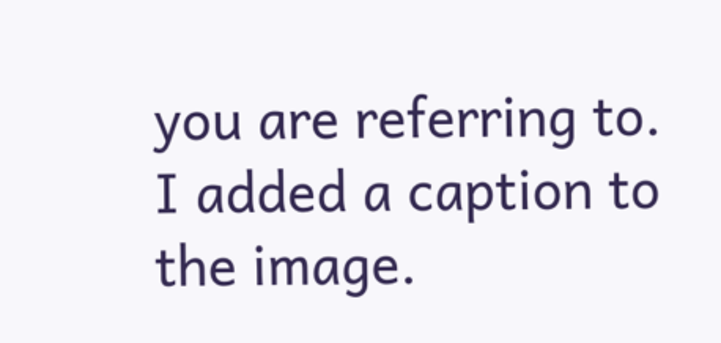you are referring to. I added a caption to the image.